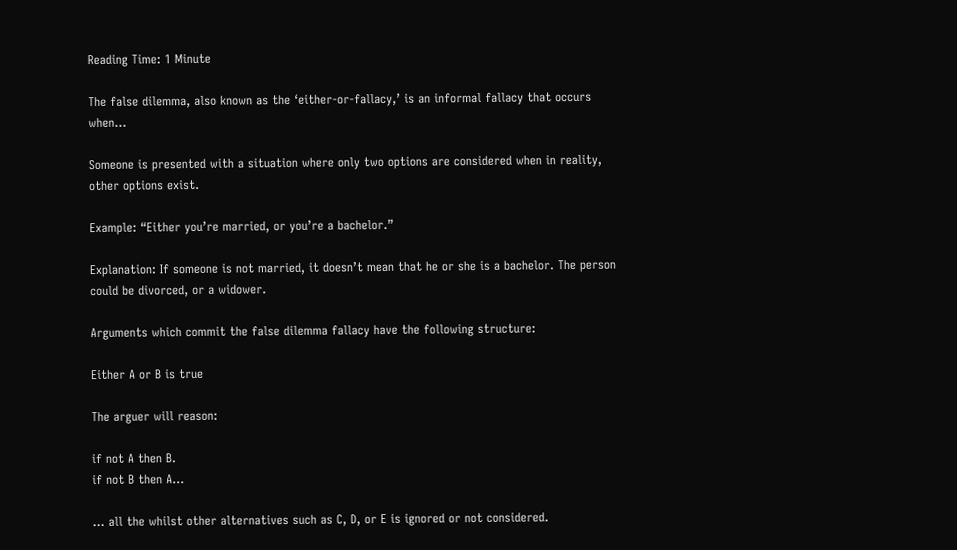Reading Time: 1 Minute

The false dilemma, also known as the ‘either-or-fallacy,’ is an informal fallacy that occurs when…

Someone is presented with a situation where only two options are considered when in reality, other options exist.

Example: “Either you’re married, or you’re a bachelor.”

Explanation: If someone is not married, it doesn’t mean that he or she is a bachelor. The person could be divorced, or a widower.

Arguments which commit the false dilemma fallacy have the following structure:

Either A or B is true

The arguer will reason:

if not A then B.
if not B then A…

… all the whilst other alternatives such as C, D, or E is ignored or not considered.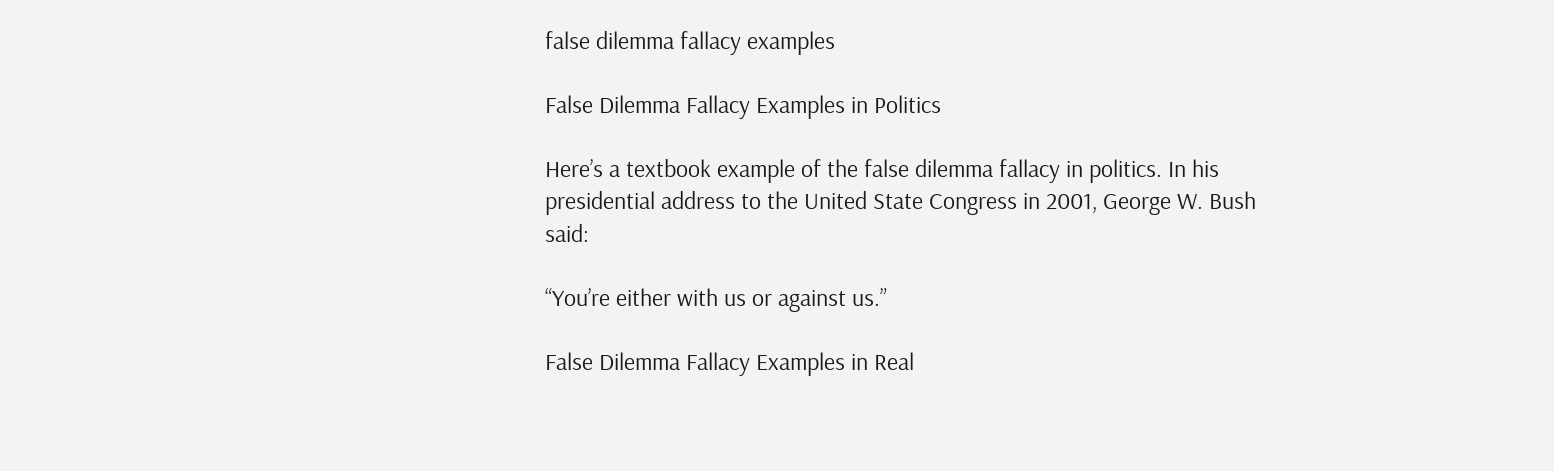false dilemma fallacy examples

False Dilemma Fallacy Examples in Politics

Here’s a textbook example of the false dilemma fallacy in politics. In his presidential address to the United State Congress in 2001, George W. Bush said:

“You’re either with us or against us.”

False Dilemma Fallacy Examples in Real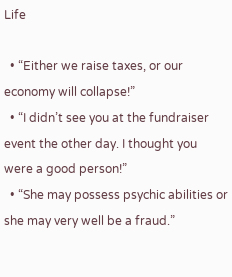Life

  • “Either we raise taxes, or our economy will collapse!”
  • “I didn’t see you at the fundraiser event the other day. I thought you were a good person!”
  • “She may possess psychic abilities or she may very well be a fraud.”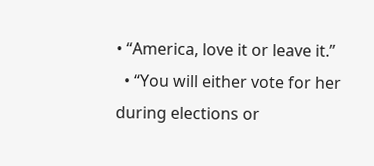• “America, love it or leave it.”
  • “You will either vote for her during elections or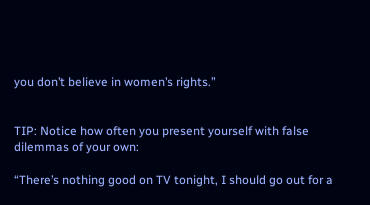you don’t believe in women’s rights.”


TIP: Notice how often you present yourself with false dilemmas of your own:

“There’s nothing good on TV tonight, I should go out for a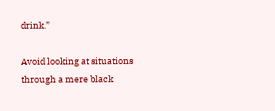drink.”

Avoid looking at situations through a mere black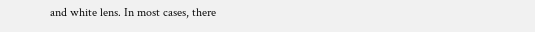and white lens. In most cases, there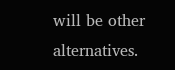will be other alternatives.